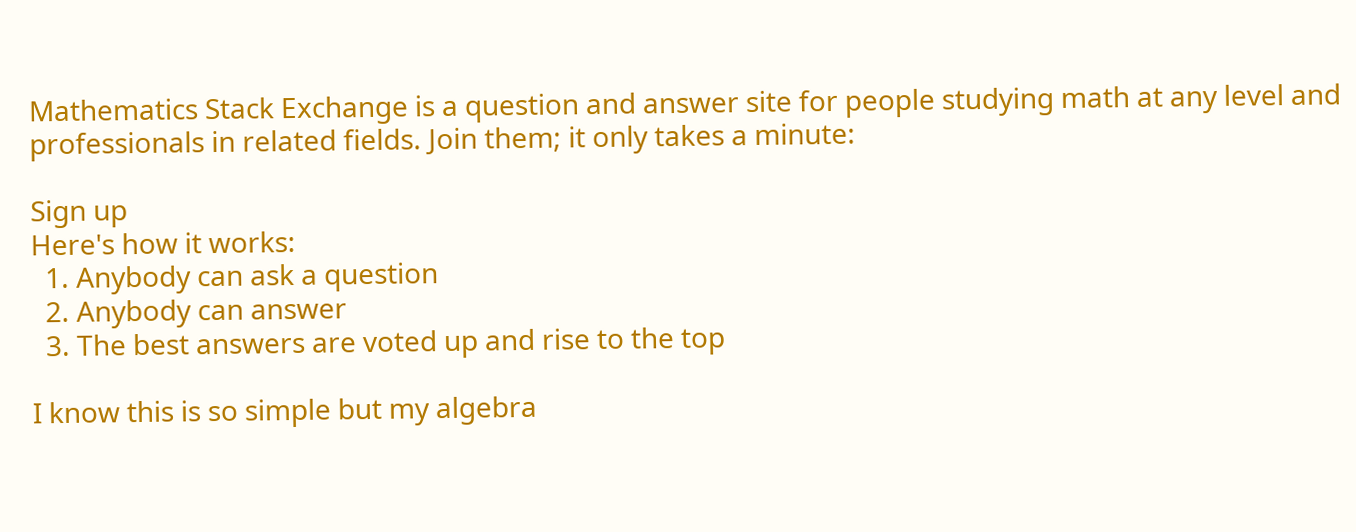Mathematics Stack Exchange is a question and answer site for people studying math at any level and professionals in related fields. Join them; it only takes a minute:

Sign up
Here's how it works:
  1. Anybody can ask a question
  2. Anybody can answer
  3. The best answers are voted up and rise to the top

I know this is so simple but my algebra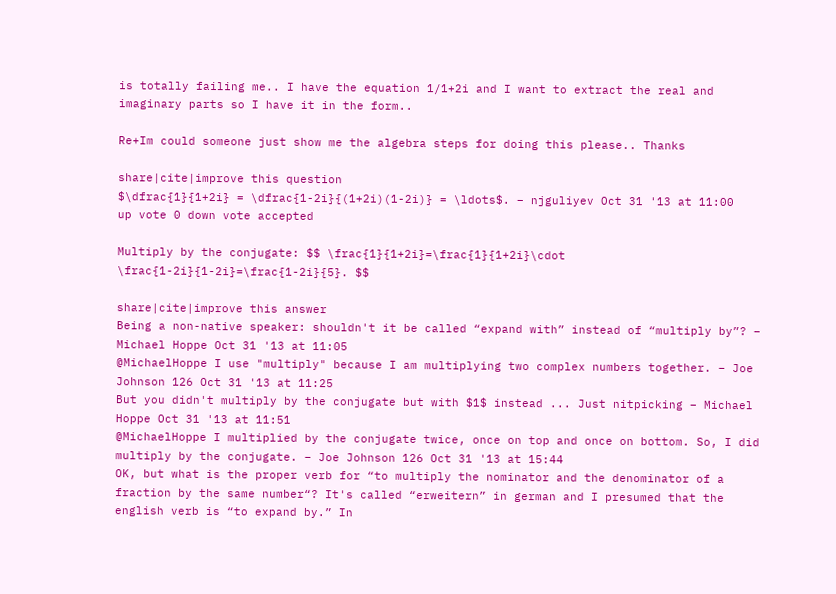is totally failing me.. I have the equation 1/1+2i and I want to extract the real and imaginary parts so I have it in the form..

Re+Im could someone just show me the algebra steps for doing this please.. Thanks

share|cite|improve this question
$\dfrac{1}{1+2i} = \dfrac{1-2i}{(1+2i)(1-2i)} = \ldots$. – njguliyev Oct 31 '13 at 11:00
up vote 0 down vote accepted

Multiply by the conjugate: $$ \frac{1}{1+2i}=\frac{1}{1+2i}\cdot \frac{1-2i}{1-2i}=\frac{1-2i}{5}. $$

share|cite|improve this answer
Being a non-native speaker: shouldn't it be called “expand with” instead of “multiply by”? – Michael Hoppe Oct 31 '13 at 11:05
@MichaelHoppe I use "multiply" because I am multiplying two complex numbers together. – Joe Johnson 126 Oct 31 '13 at 11:25
But you didn't multiply by the conjugate but with $1$ instead ... Just nitpicking – Michael Hoppe Oct 31 '13 at 11:51
@MichaelHoppe I multiplied by the conjugate twice, once on top and once on bottom. So, I did multiply by the conjugate. – Joe Johnson 126 Oct 31 '13 at 15:44
OK, but what is the proper verb for “to multiply the nominator and the denominator of a fraction by the same number“? It's called “erweitern” in german and I presumed that the english verb is “to expand by.” In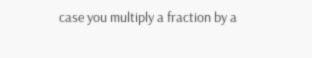case you multiply a fraction by a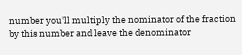number you'll multiply the nominator of the fraction by this number and leave the denominator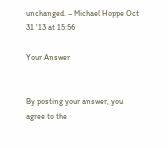unchanged. – Michael Hoppe Oct 31 '13 at 15:56

Your Answer


By posting your answer, you agree to the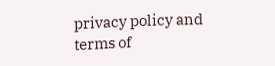privacy policy and terms of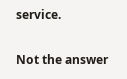service.

Not the answer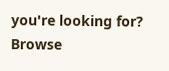you're looking for? Browse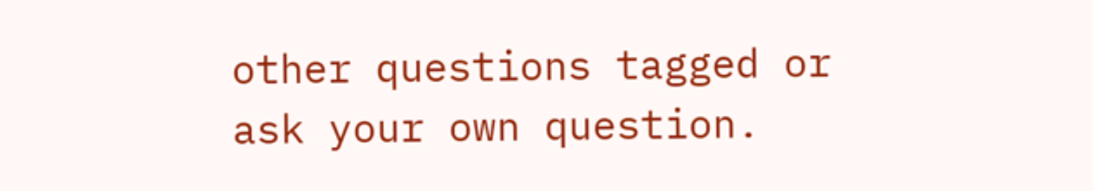other questions tagged or ask your own question.